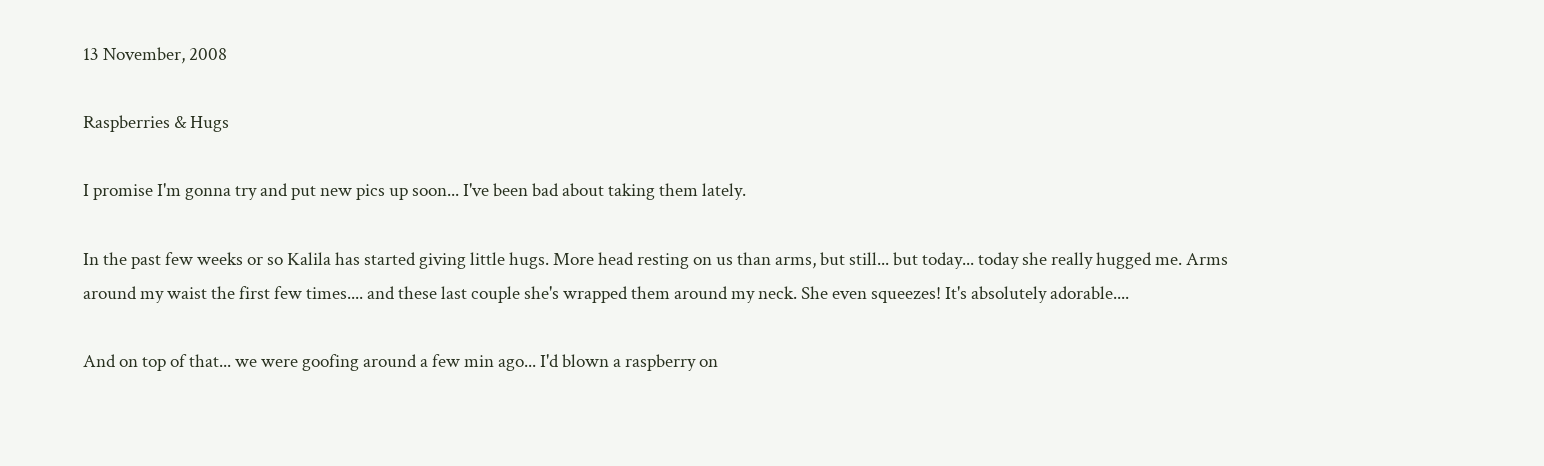13 November, 2008

Raspberries & Hugs

I promise I'm gonna try and put new pics up soon... I've been bad about taking them lately.

In the past few weeks or so Kalila has started giving little hugs. More head resting on us than arms, but still... but today... today she really hugged me. Arms around my waist the first few times.... and these last couple she's wrapped them around my neck. She even squeezes! It's absolutely adorable....

And on top of that... we were goofing around a few min ago... I'd blown a raspberry on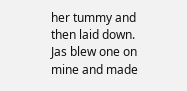her tummy and then laid down. Jas blew one on mine and made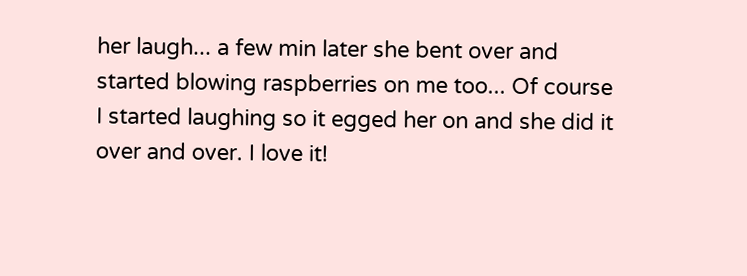her laugh... a few min later she bent over and started blowing raspberries on me too... Of course I started laughing so it egged her on and she did it over and over. I love it!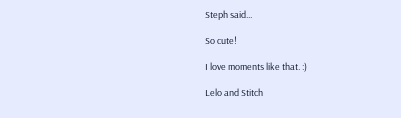Steph said...

So cute!

I love moments like that. :)

Lelo and Stitch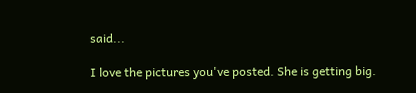said...

I love the pictures you've posted. She is getting big.